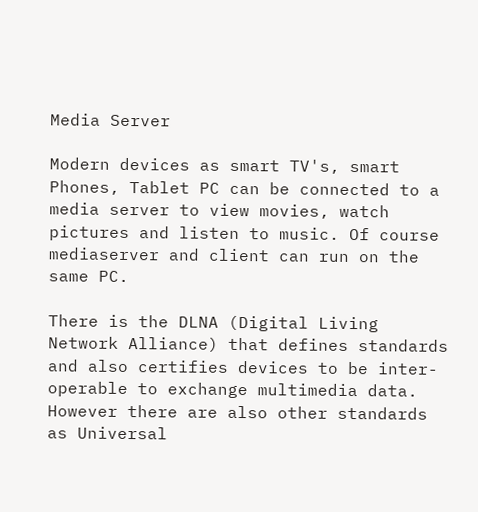Media Server

Modern devices as smart TV's, smart Phones, Tablet PC can be connected to a media server to view movies, watch pictures and listen to music. Of course mediaserver and client can run on the same PC.

There is the DLNA (Digital Living Network Alliance) that defines standards and also certifies devices to be inter-operable to exchange multimedia data. However there are also other standards as Universal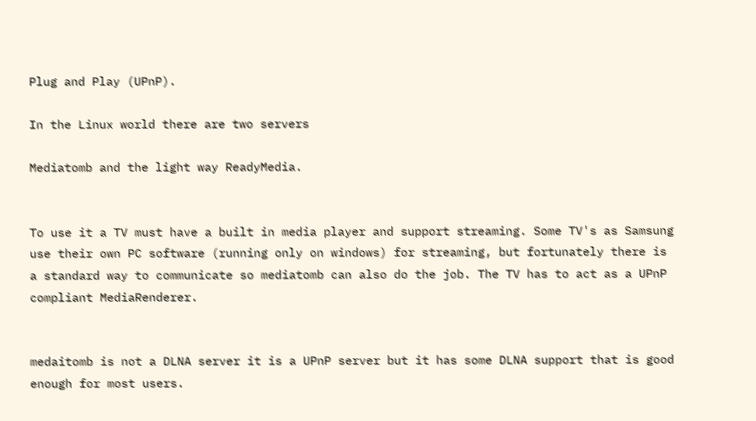Plug and Play (UPnP).

In the Linux world there are two servers

Mediatomb and the light way ReadyMedia.


To use it a TV must have a built in media player and support streaming. Some TV's as Samsung use their own PC software (running only on windows) for streaming, but fortunately there is a standard way to communicate so mediatomb can also do the job. The TV has to act as a UPnP compliant MediaRenderer.


medaitomb is not a DLNA server it is a UPnP server but it has some DLNA support that is good enough for most users.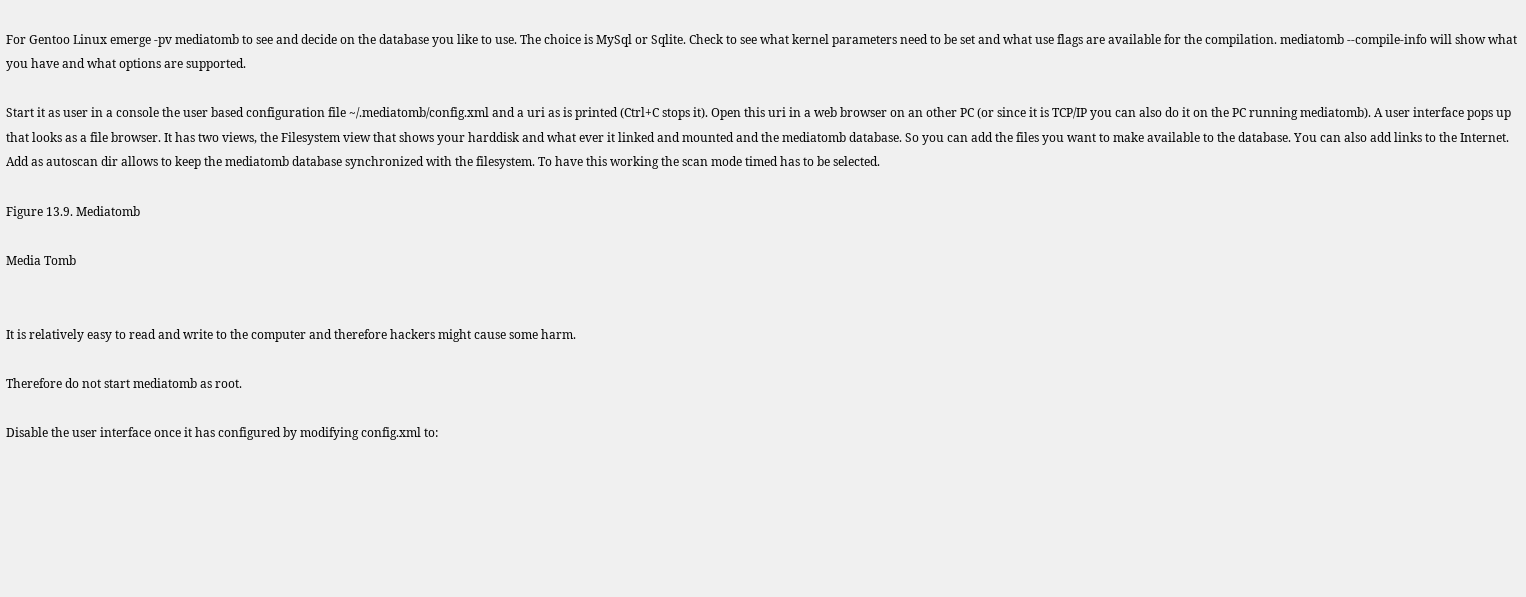For Gentoo Linux emerge -pv mediatomb to see and decide on the database you like to use. The choice is MySql or Sqlite. Check to see what kernel parameters need to be set and what use flags are available for the compilation. mediatomb --compile-info will show what you have and what options are supported.

Start it as user in a console the user based configuration file ~/.mediatomb/config.xml and a uri as is printed (Ctrl+C stops it). Open this uri in a web browser on an other PC (or since it is TCP/IP you can also do it on the PC running mediatomb). A user interface pops up that looks as a file browser. It has two views, the Filesystem view that shows your harddisk and what ever it linked and mounted and the mediatomb database. So you can add the files you want to make available to the database. You can also add links to the Internet. Add as autoscan dir allows to keep the mediatomb database synchronized with the filesystem. To have this working the scan mode timed has to be selected.

Figure 13.9. Mediatomb

Media Tomb


It is relatively easy to read and write to the computer and therefore hackers might cause some harm.

Therefore do not start mediatomb as root.

Disable the user interface once it has configured by modifying config.xml to: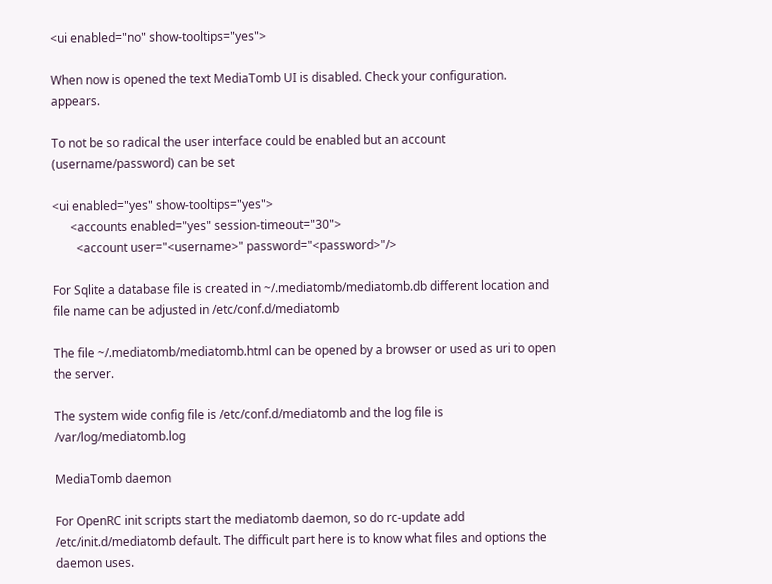<ui enabled="no" show-tooltips="yes">

When now is opened the text MediaTomb UI is disabled. Check your configuration. appears.

To not be so radical the user interface could be enabled but an account (username/password) can be set

<ui enabled="yes" show-tooltips="yes">
      <accounts enabled="yes" session-timeout="30">
        <account user="<username>" password="<password>"/>

For Sqlite a database file is created in ~/.mediatomb/mediatomb.db different location and file name can be adjusted in /etc/conf.d/mediatomb

The file ~/.mediatomb/mediatomb.html can be opened by a browser or used as uri to open the server.

The system wide config file is /etc/conf.d/mediatomb and the log file is /var/log/mediatomb.log

MediaTomb daemon

For OpenRC init scripts start the mediatomb daemon, so do rc-update add /etc/init.d/mediatomb default. The difficult part here is to know what files and options the daemon uses.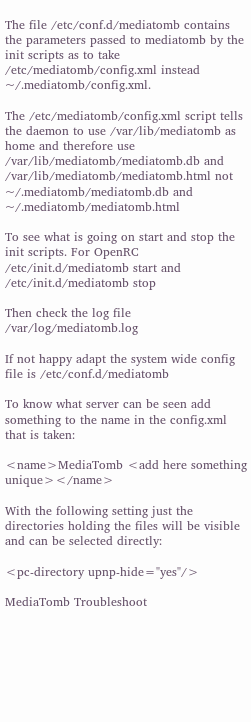The file /etc/conf.d/mediatomb contains the parameters passed to mediatomb by the init scripts as to take /etc/mediatomb/config.xml instead ~/.mediatomb/config.xml.

The /etc/mediatomb/config.xml script tells the daemon to use /var/lib/mediatomb as home and therefore use /var/lib/mediatomb/mediatomb.db and /var/lib/mediatomb/mediatomb.html not ~/.mediatomb/mediatomb.db and ~/.mediatomb/mediatomb.html

To see what is going on start and stop the init scripts. For OpenRC /etc/init.d/mediatomb start and /etc/init.d/mediatomb stop

Then check the log file /var/log/mediatomb.log

If not happy adapt the system wide config file is /etc/conf.d/mediatomb

To know what server can be seen add something to the name in the config.xml that is taken:

<name>MediaTomb <add here something unique></name>

With the following setting just the directories holding the files will be visible and can be selected directly:

<pc-directory upnp-hide="yes"/>

MediaTomb Troubleshoot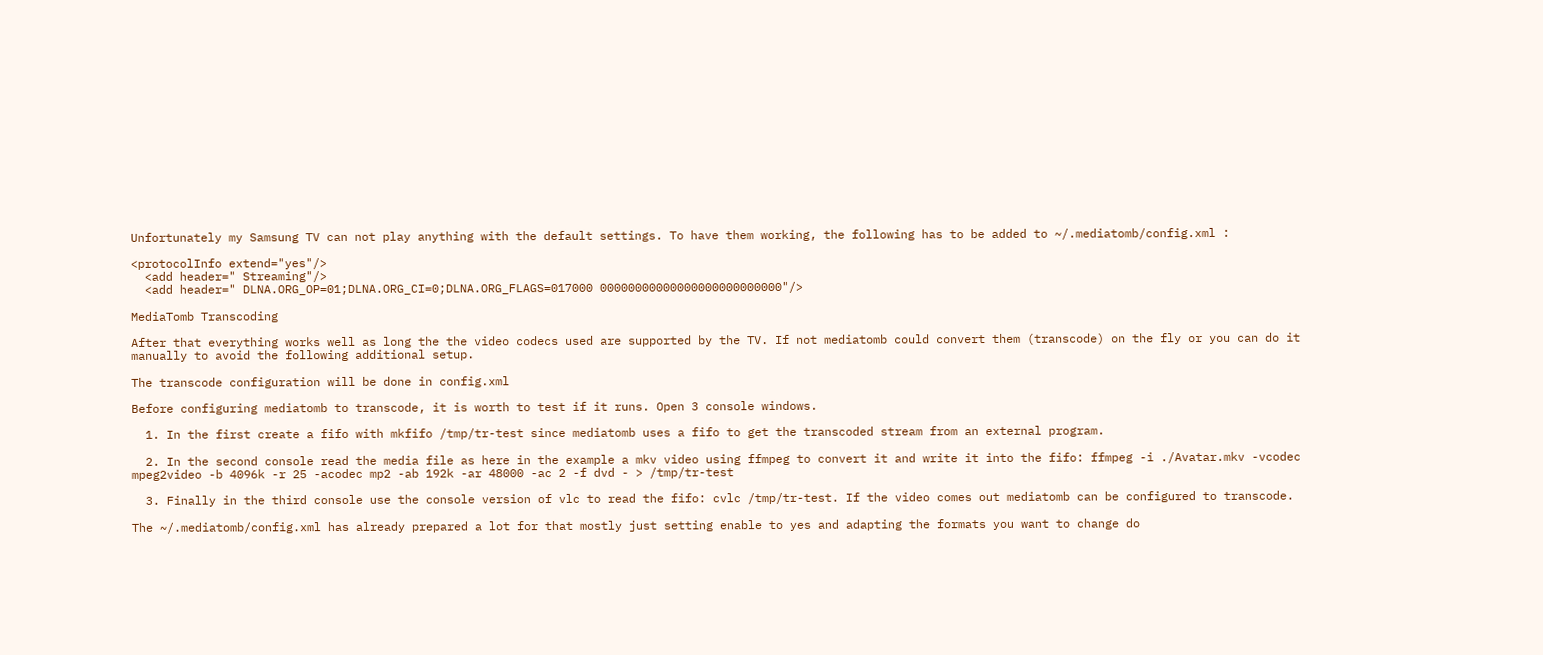Unfortunately my Samsung TV can not play anything with the default settings. To have them working, the following has to be added to ~/.mediatomb/config.xml :

<protocolInfo extend="yes"/>
  <add header=" Streaming"/>
  <add header=" DLNA.ORG_OP=01;DLNA.ORG_CI=0;DLNA.ORG_FLAGS=017000 00000000000000000000000000"/>

MediaTomb Transcoding

After that everything works well as long the the video codecs used are supported by the TV. If not mediatomb could convert them (transcode) on the fly or you can do it manually to avoid the following additional setup.

The transcode configuration will be done in config.xml

Before configuring mediatomb to transcode, it is worth to test if it runs. Open 3 console windows.

  1. In the first create a fifo with mkfifo /tmp/tr-test since mediatomb uses a fifo to get the transcoded stream from an external program.

  2. In the second console read the media file as here in the example a mkv video using ffmpeg to convert it and write it into the fifo: ffmpeg -i ./Avatar.mkv -vcodec mpeg2video -b 4096k -r 25 -acodec mp2 -ab 192k -ar 48000 -ac 2 -f dvd - > /tmp/tr-test

  3. Finally in the third console use the console version of vlc to read the fifo: cvlc /tmp/tr-test. If the video comes out mediatomb can be configured to transcode.

The ~/.mediatomb/config.xml has already prepared a lot for that mostly just setting enable to yes and adapting the formats you want to change do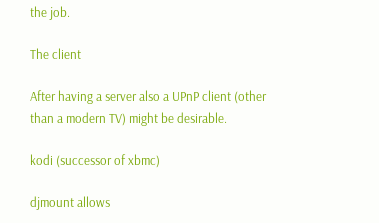the job.

The client

After having a server also a UPnP client (other than a modern TV) might be desirable.

kodi (successor of xbmc)

djmount allows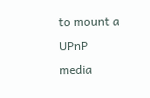to mount a UPnP media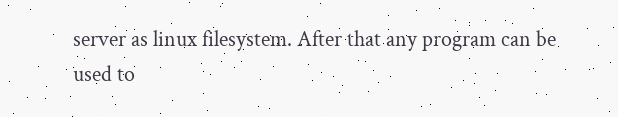server as linux filesystem. After that any program can be used to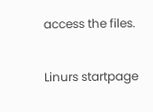access the files.

Linurs startpage